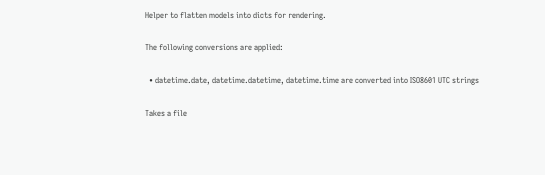Helper to flatten models into dicts for rendering.

The following conversions are applied:

  • datetime.date, datetime.datetime, datetime.time are converted into ISO8601 UTC strings

Takes a file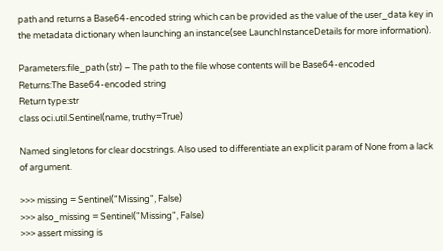path and returns a Base64-encoded string which can be provided as the value of the user_data key in the metadata dictionary when launching an instance(see LaunchInstanceDetails for more information).

Parameters:file_path (str) – The path to the file whose contents will be Base64-encoded
Returns:The Base64-encoded string
Return type:str
class oci.util.Sentinel(name, truthy=True)

Named singletons for clear docstrings. Also used to differentiate an explicit param of None from a lack of argument.

>>> missing = Sentinel("Missing", False)
>>> also_missing = Sentinel("Missing", False)
>>> assert missing is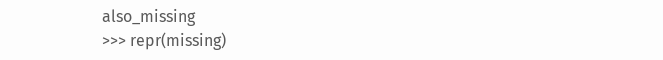also_missing
>>> repr(missing)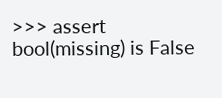>>> assert bool(missing) is False